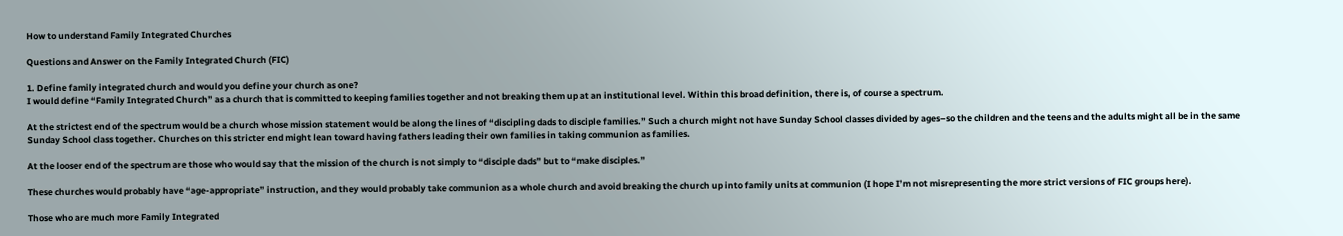How to understand Family Integrated Churches

Questions and Answer on the Family Integrated Church (FIC)

1. Define family integrated church and would you define your church as one?
I would define “Family Integrated Church” as a church that is committed to keeping families together and not breaking them up at an institutional level. Within this broad definition, there is, of course a spectrum.

At the strictest end of the spectrum would be a church whose mission statement would be along the lines of “discipling dads to disciple families.” Such a church might not have Sunday School classes divided by ages–so the children and the teens and the adults might all be in the same Sunday School class together. Churches on this stricter end might lean toward having fathers leading their own families in taking communion as families.

At the looser end of the spectrum are those who would say that the mission of the church is not simply to “disciple dads” but to “make disciples.”

These churches would probably have “age-appropriate” instruction, and they would probably take communion as a whole church and avoid breaking the church up into family units at communion (I hope I’m not misrepresenting the more strict versions of FIC groups here).

Those who are much more Family Integrated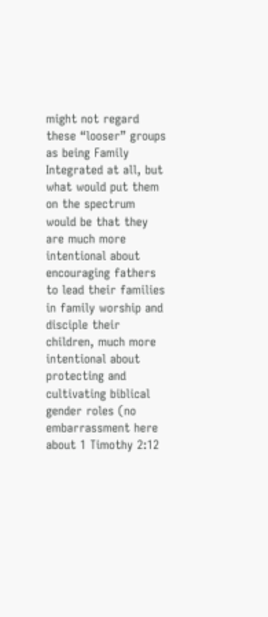might not regard these “looser” groups as being Family Integrated at all, but what would put them on the spectrum would be that they are much more intentional about encouraging fathers to lead their families in family worship and disciple their children, much more intentional about protecting and cultivating biblical gender roles (no embarrassment here about 1 Timothy 2:12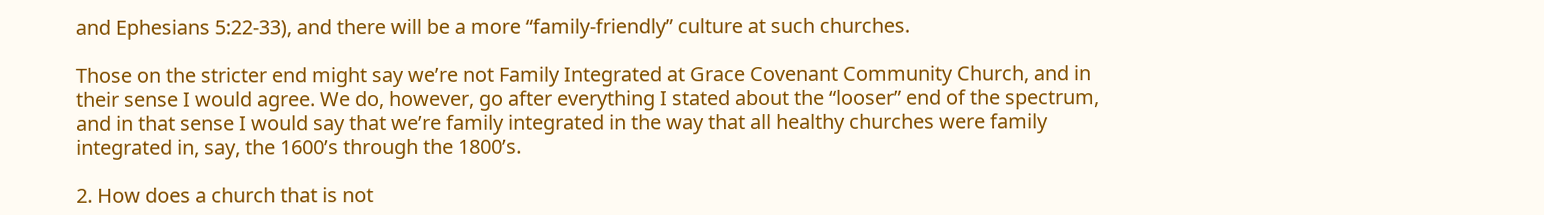and Ephesians 5:22-33), and there will be a more “family-friendly” culture at such churches.

Those on the stricter end might say we’re not Family Integrated at Grace Covenant Community Church, and in their sense I would agree. We do, however, go after everything I stated about the “looser” end of the spectrum, and in that sense I would say that we’re family integrated in the way that all healthy churches were family integrated in, say, the 1600’s through the 1800’s.

2. How does a church that is not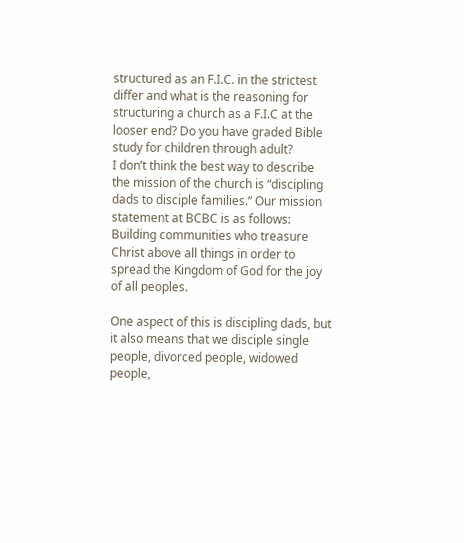structured as an F.I.C. in the strictest differ and what is the reasoning for structuring a church as a F.I.C at the looser end? Do you have graded Bible study for children through adult?
I don’t think the best way to describe the mission of the church is “discipling dads to disciple families.” Our mission statement at BCBC is as follows: Building communities who treasure Christ above all things in order to spread the Kingdom of God for the joy of all peoples.

One aspect of this is discipling dads, but it also means that we disciple single people, divorced people, widowed people,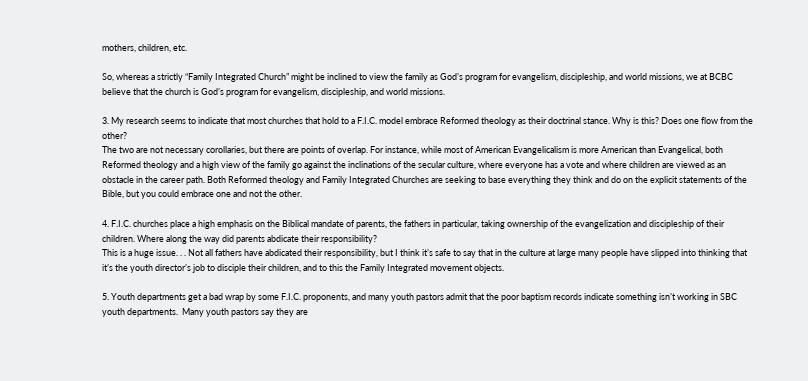mothers, children, etc.

So, whereas a strictly “Family Integrated Church” might be inclined to view the family as God’s program for evangelism, discipleship, and world missions, we at BCBC believe that the church is God’s program for evangelism, discipleship, and world missions.

3. My research seems to indicate that most churches that hold to a F.I.C. model embrace Reformed theology as their doctrinal stance. Why is this? Does one flow from the other?
The two are not necessary corollaries, but there are points of overlap. For instance, while most of American Evangelicalism is more American than Evangelical, both Reformed theology and a high view of the family go against the inclinations of the secular culture, where everyone has a vote and where children are viewed as an obstacle in the career path. Both Reformed theology and Family Integrated Churches are seeking to base everything they think and do on the explicit statements of the Bible, but you could embrace one and not the other.

4. F.I.C. churches place a high emphasis on the Biblical mandate of parents, the fathers in particular, taking ownership of the evangelization and discipleship of their children. Where along the way did parents abdicate their responsibility?
This is a huge issue. . . Not all fathers have abdicated their responsibility, but I think it’s safe to say that in the culture at large many people have slipped into thinking that it’s the youth director’s job to disciple their children, and to this the Family Integrated movement objects.

5. Youth departments get a bad wrap by some F.I.C. proponents, and many youth pastors admit that the poor baptism records indicate something isn’t working in SBC youth departments.  Many youth pastors say they are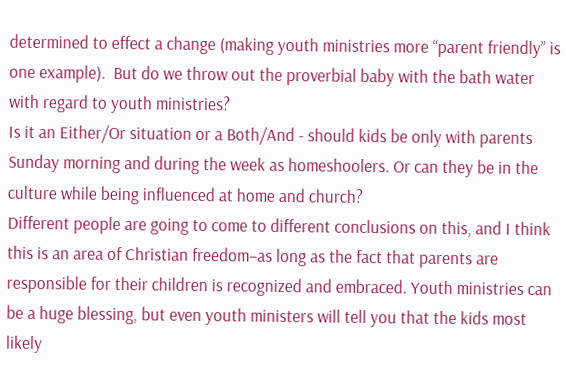determined to effect a change (making youth ministries more “parent friendly” is one example).  But do we throw out the proverbial baby with the bath water with regard to youth ministries?
Is it an Either/Or situation or a Both/And - should kids be only with parents Sunday morning and during the week as homeshoolers. Or can they be in the culture while being influenced at home and church?
Different people are going to come to different conclusions on this, and I think this is an area of Christian freedom–as long as the fact that parents are responsible for their children is recognized and embraced. Youth ministries can be a huge blessing, but even youth ministers will tell you that the kids most likely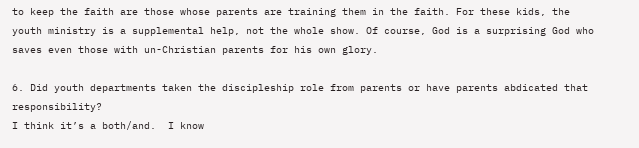to keep the faith are those whose parents are training them in the faith. For these kids, the youth ministry is a supplemental help, not the whole show. Of course, God is a surprising God who saves even those with un-Christian parents for his own glory.

6. Did youth departments taken the discipleship role from parents or have parents abdicated that responsibility?
I think it’s a both/and.  I know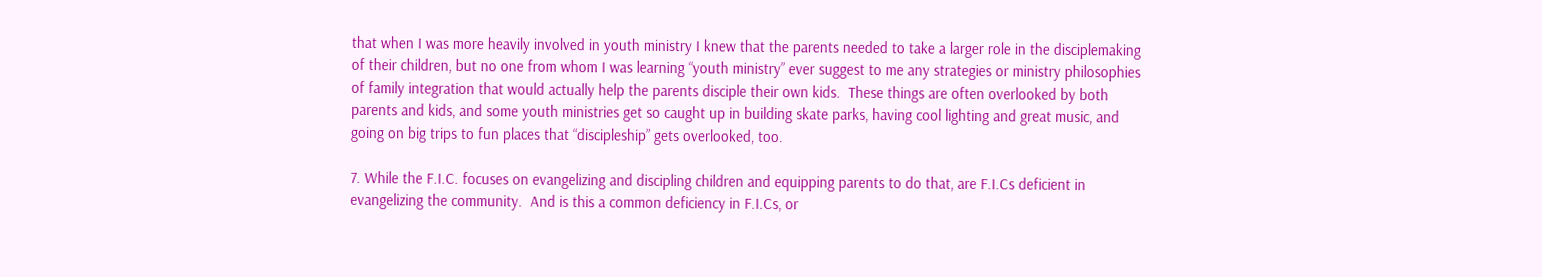that when I was more heavily involved in youth ministry I knew that the parents needed to take a larger role in the disciplemaking of their children, but no one from whom I was learning “youth ministry” ever suggest to me any strategies or ministry philosophies of family integration that would actually help the parents disciple their own kids.  These things are often overlooked by both parents and kids, and some youth ministries get so caught up in building skate parks, having cool lighting and great music, and going on big trips to fun places that “discipleship” gets overlooked, too.

7. While the F.I.C. focuses on evangelizing and discipling children and equipping parents to do that, are F.I.Cs deficient in evangelizing the community.  And is this a common deficiency in F.I.Cs, or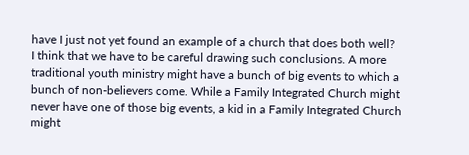have I just not yet found an example of a church that does both well?
I think that we have to be careful drawing such conclusions. A more traditional youth ministry might have a bunch of big events to which a bunch of non-believers come. While a Family Integrated Church might never have one of those big events, a kid in a Family Integrated Church might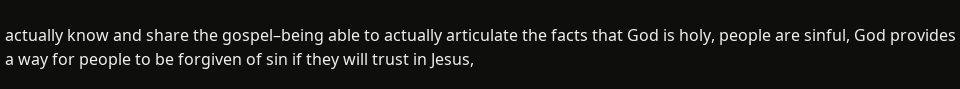actually know and share the gospel–being able to actually articulate the facts that God is holy, people are sinful, God provides a way for people to be forgiven of sin if they will trust in Jesus,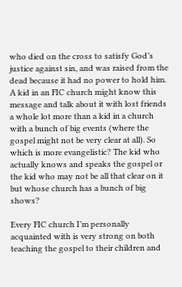who died on the cross to satisfy God’s justice against sin, and was raised from the dead because it had no power to hold him. A kid in an FIC church might know this message and talk about it with lost friends a whole lot more than a kid in a church with a bunch of big events (where the gospel might not be very clear at all). So which is more evangelistic? The kid who actually knows and speaks the gospel or the kid who may not be all that clear on it but whose church has a bunch of big shows?

Every FIC church I’m personally acquainted with is very strong on both teaching the gospel to their children and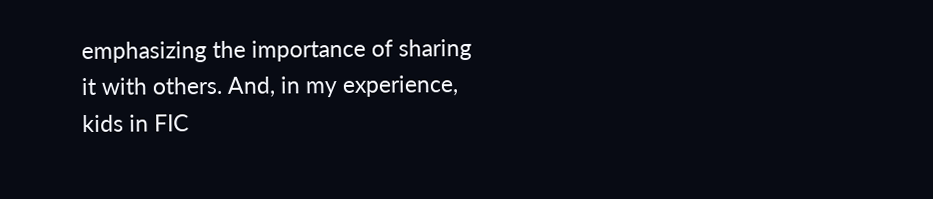emphasizing the importance of sharing it with others. And, in my experience, kids in FIC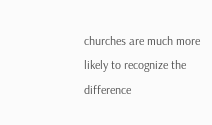churches are much more likely to recognize the difference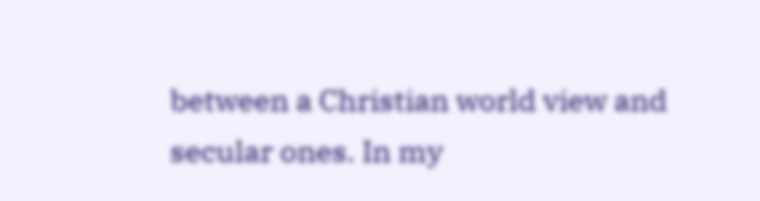between a Christian world view and secular ones. In my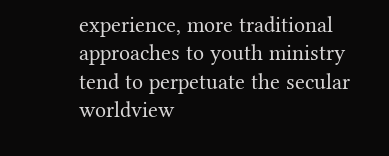experience, more traditional approaches to youth ministry tend to perpetuate the secular worldview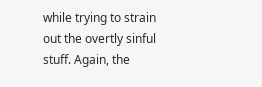while trying to strain out the overtly sinful stuff. Again, the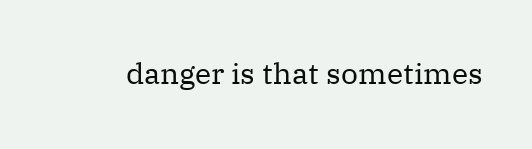danger is that sometimes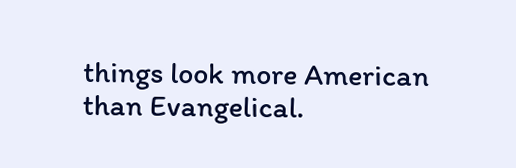things look more American than Evangelical.